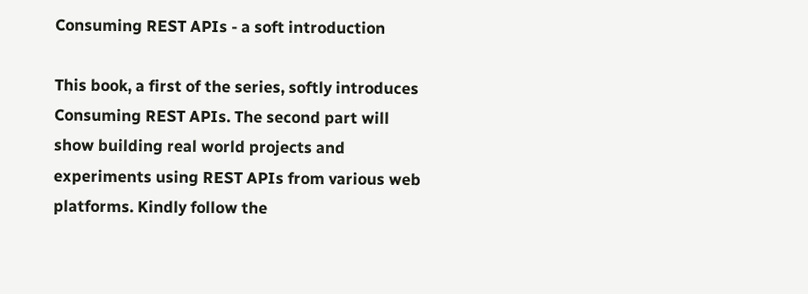Consuming REST APIs - a soft introduction

This book, a first of the series, softly introduces Consuming REST APIs. The second part will show building real world projects and experiments using REST APIs from various web platforms. Kindly follow the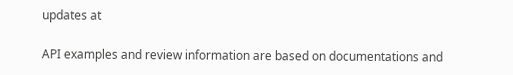updates at

API examples and review information are based on documentations and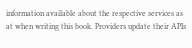information available about the respective services as at when writing this book. Providers update their APIs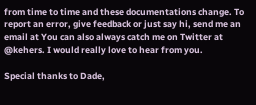from time to time and these documentations change. To report an error, give feedback or just say hi, send me an email at You can also always catch me on Twitter at @kehers. I would really love to hear from you.

Special thanks to Dade,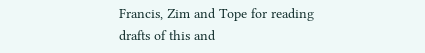Francis, Zim and Tope for reading drafts of this and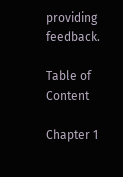providing feedback.

Table of Content

Chapter 1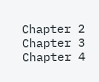Chapter 2
Chapter 3
Chapter 4